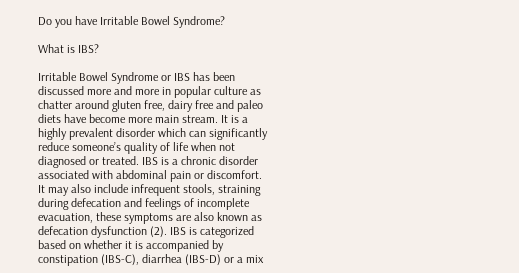Do you have Irritable Bowel Syndrome?

What is IBS?

Irritable Bowel Syndrome or IBS has been discussed more and more in popular culture as chatter around gluten free, dairy free and paleo diets have become more main stream. It is a highly prevalent disorder which can significantly reduce someone’s quality of life when not diagnosed or treated. IBS is a chronic disorder associated with abdominal pain or discomfort. It may also include infrequent stools, straining during defecation and feelings of incomplete evacuation, these symptoms are also known as defecation dysfunction (2). IBS is categorized based on whether it is accompanied by constipation (IBS-C), diarrhea (IBS-D) or a mix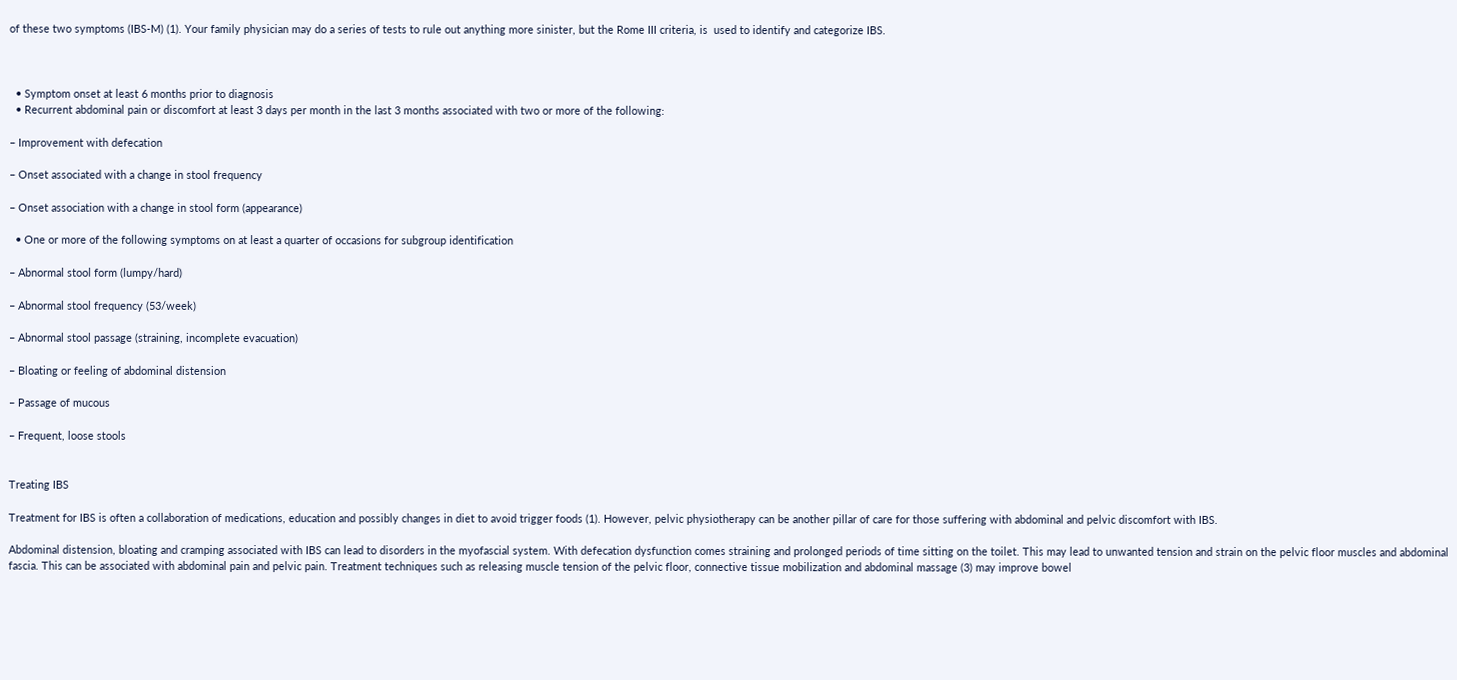of these two symptoms (IBS-M) (1). Your family physician may do a series of tests to rule out anything more sinister, but the Rome III criteria, is  used to identify and categorize IBS.



  • Symptom onset at least 6 months prior to diagnosis
  • Recurrent abdominal pain or discomfort at least 3 days per month in the last 3 months associated with two or more of the following:

– Improvement with defecation

– Onset associated with a change in stool frequency

– Onset association with a change in stool form (appearance)

  • One or more of the following symptoms on at least a quarter of occasions for subgroup identification

– Abnormal stool form (lumpy/hard)

– Abnormal stool frequency (53/week)

– Abnormal stool passage (straining, incomplete evacuation)

– Bloating or feeling of abdominal distension

– Passage of mucous

– Frequent, loose stools


Treating IBS

Treatment for IBS is often a collaboration of medications, education and possibly changes in diet to avoid trigger foods (1). However, pelvic physiotherapy can be another pillar of care for those suffering with abdominal and pelvic discomfort with IBS.

Abdominal distension, bloating and cramping associated with IBS can lead to disorders in the myofascial system. With defecation dysfunction comes straining and prolonged periods of time sitting on the toilet. This may lead to unwanted tension and strain on the pelvic floor muscles and abdominal fascia. This can be associated with abdominal pain and pelvic pain. Treatment techniques such as releasing muscle tension of the pelvic floor, connective tissue mobilization and abdominal massage (3) may improve bowel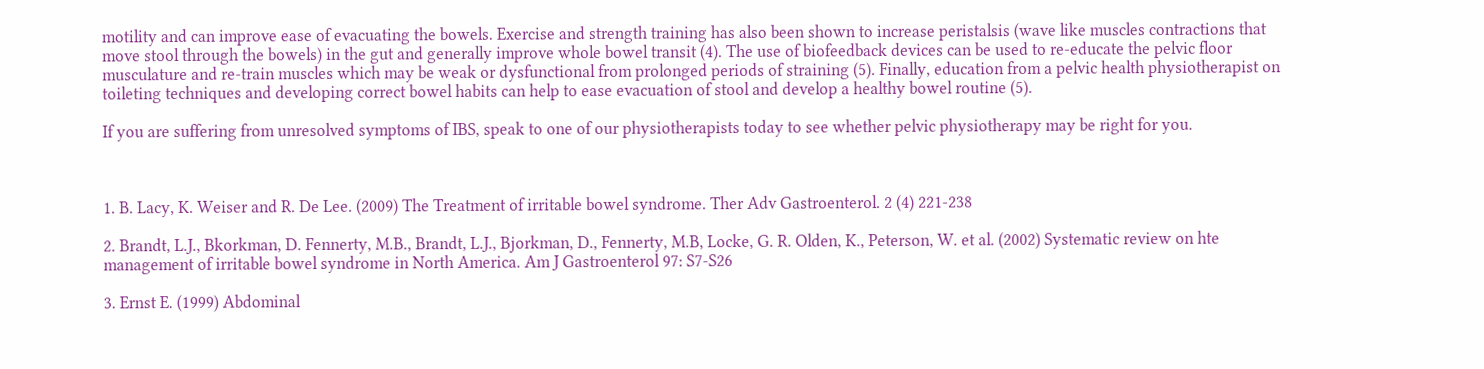motility and can improve ease of evacuating the bowels. Exercise and strength training has also been shown to increase peristalsis (wave like muscles contractions that move stool through the bowels) in the gut and generally improve whole bowel transit (4). The use of biofeedback devices can be used to re-educate the pelvic floor musculature and re-train muscles which may be weak or dysfunctional from prolonged periods of straining (5). Finally, education from a pelvic health physiotherapist on toileting techniques and developing correct bowel habits can help to ease evacuation of stool and develop a healthy bowel routine (5).

If you are suffering from unresolved symptoms of IBS, speak to one of our physiotherapists today to see whether pelvic physiotherapy may be right for you.



1. B. Lacy, K. Weiser and R. De Lee. (2009) The Treatment of irritable bowel syndrome. Ther Adv Gastroenterol. 2 (4) 221-238

2. Brandt, L.J., Bkorkman, D. Fennerty, M.B., Brandt, L.J., Bjorkman, D., Fennerty, M.B, Locke, G. R. Olden, K., Peterson, W. et al. (2002) Systematic review on hte management of irritable bowel syndrome in North America. Am J Gastroenterol 97: S7-S26

3. Ernst E. (1999) Abdominal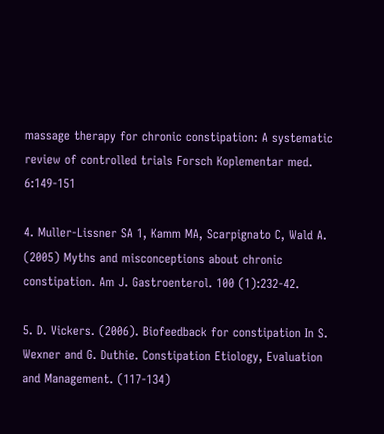massage therapy for chronic constipation: A systematic review of controlled trials Forsch Koplementar med. 6:149-151

4. Muller-Lissner SA 1, Kamm MA, Scarpignato C, Wald A. (2005) Myths and misconceptions about chronic constipation. Am J. Gastroenterol. 100 (1):232-42.

5. D. Vickers. (2006). Biofeedback for constipation In S. Wexner and G. Duthie. Constipation Etiology, Evaluation and Management. (117-134)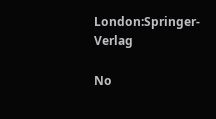London:Springer-Verlag

No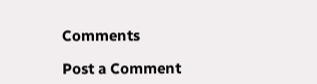Comments

Post a Comment